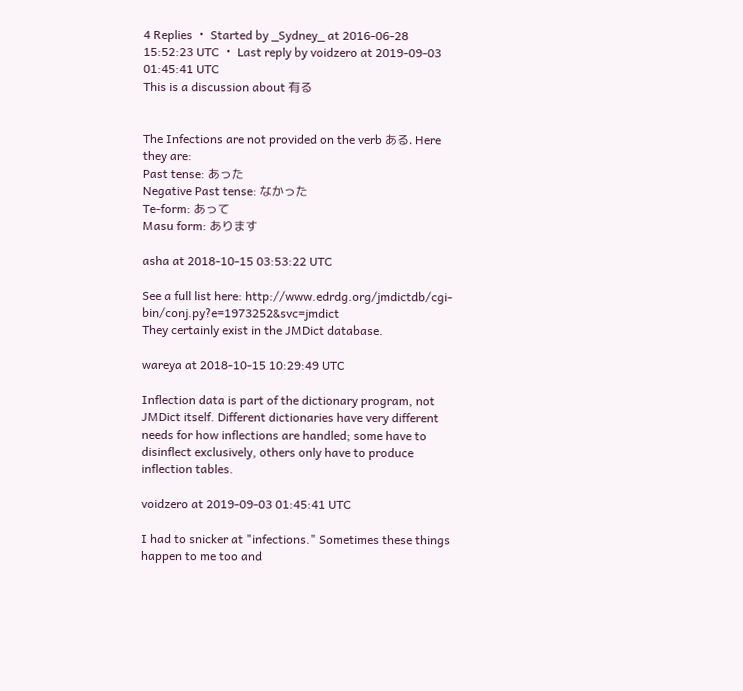4 Replies ・ Started by _Sydney_ at 2016-06-28 15:52:23 UTC ・ Last reply by voidzero at 2019-09-03 01:45:41 UTC
This is a discussion about 有る


The Infections are not provided on the verb ある. Here they are:
Past tense: あった
Negative Past tense: なかった
Te-form: あって
Masu form: あります

asha at 2018-10-15 03:53:22 UTC

See a full list here: http://www.edrdg.org/jmdictdb/cgi-bin/conj.py?e=1973252&svc=jmdict
They certainly exist in the JMDict database.

wareya at 2018-10-15 10:29:49 UTC

Inflection data is part of the dictionary program, not JMDict itself. Different dictionaries have very different needs for how inflections are handled; some have to disinflect exclusively, others only have to produce inflection tables.

voidzero at 2019-09-03 01:45:41 UTC

I had to snicker at "infections." Sometimes these things happen to me too and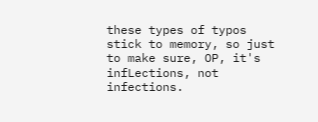these types of typos stick to memory, so just to make sure, OP, it's infLections, not infections.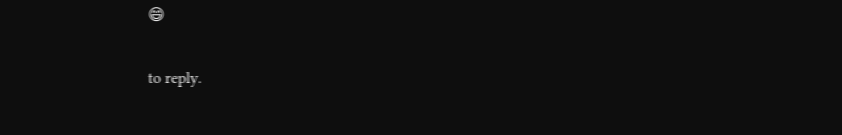😄

to reply.